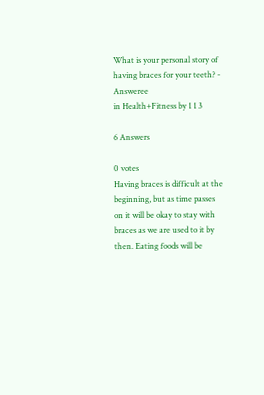What is your personal story of having braces for your teeth? - Answeree
in Health+Fitness by 1 1 3

6 Answers

0 votes
Having braces is difficult at the beginning, but as time passes on it will be okay to stay with braces as we are used to it by then. Eating foods will be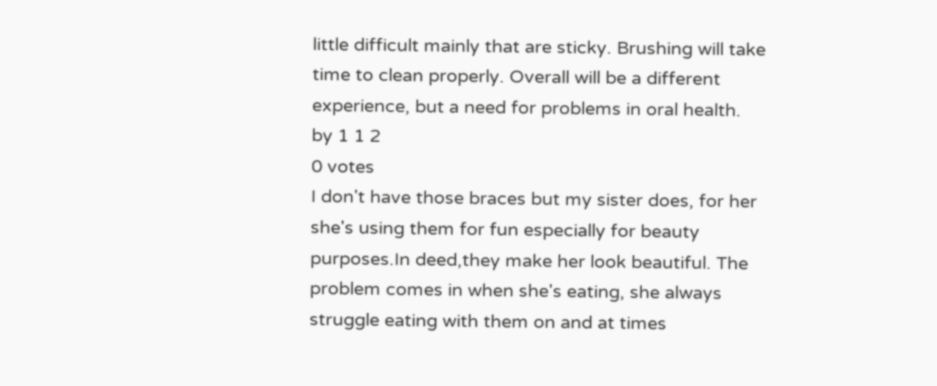little difficult mainly that are sticky. Brushing will take time to clean properly. Overall will be a different experience, but a need for problems in oral health.
by 1 1 2
0 votes
I don't have those braces but my sister does, for her she's using them for fun especially for beauty purposes.In deed,they make her look beautiful. The problem comes in when she's eating, she always struggle eating with them on and at times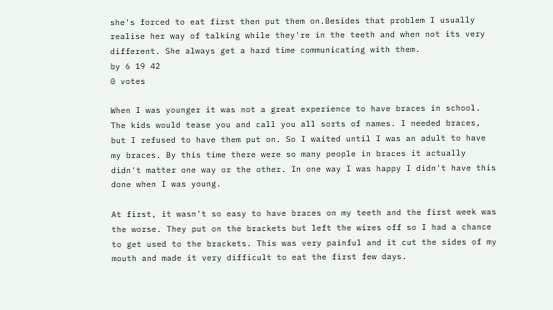she's forced to eat first then put them on.Besides that problem I usually realise her way of talking while they're in the teeth and when not its very different. She always get a hard time communicating with them.
by 6 19 42
0 votes

When I was younger it was not a great experience to have braces in school. The kids would tease you and call you all sorts of names. I needed braces, but I refused to have them put on. So I waited until I was an adult to have my braces. By this time there were so many people in braces it actually didn't matter one way or the other. In one way I was happy I didn't have this done when I was young.

At first, it wasn't so easy to have braces on my teeth and the first week was the worse. They put on the brackets but left the wires off so I had a chance to get used to the brackets. This was very painful and it cut the sides of my mouth and made it very difficult to eat the first few days.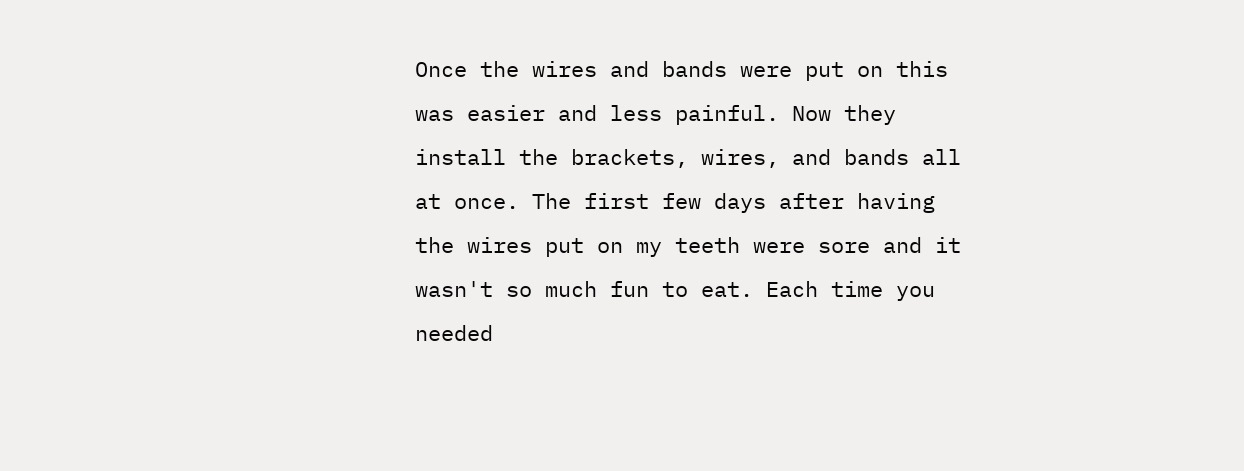Once the wires and bands were put on this was easier and less painful. Now they install the brackets, wires, and bands all at once. The first few days after having the wires put on my teeth were sore and it wasn't so much fun to eat. Each time you needed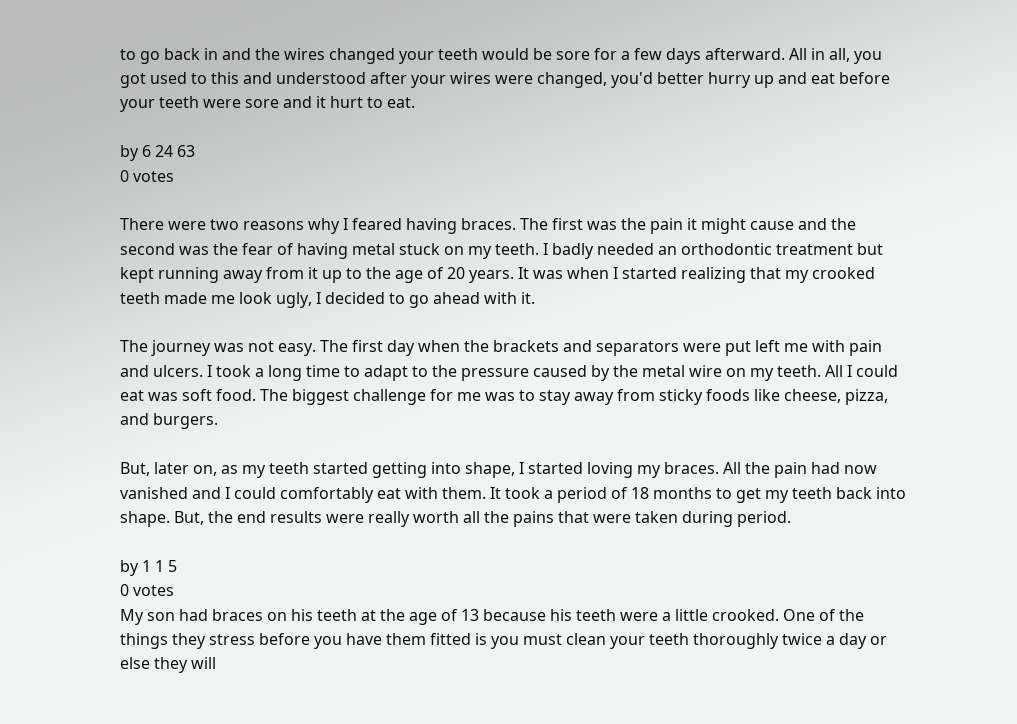to go back in and the wires changed your teeth would be sore for a few days afterward. All in all, you got used to this and understood after your wires were changed, you'd better hurry up and eat before your teeth were sore and it hurt to eat.

by 6 24 63
0 votes

There were two reasons why I feared having braces. The first was the pain it might cause and the second was the fear of having metal stuck on my teeth. I badly needed an orthodontic treatment but kept running away from it up to the age of 20 years. It was when I started realizing that my crooked teeth made me look ugly, I decided to go ahead with it.

The journey was not easy. The first day when the brackets and separators were put left me with pain and ulcers. I took a long time to adapt to the pressure caused by the metal wire on my teeth. All I could eat was soft food. The biggest challenge for me was to stay away from sticky foods like cheese, pizza, and burgers.

But, later on, as my teeth started getting into shape, I started loving my braces. All the pain had now vanished and I could comfortably eat with them. It took a period of 18 months to get my teeth back into shape. But, the end results were really worth all the pains that were taken during period.

by 1 1 5
0 votes
My son had braces on his teeth at the age of 13 because his teeth were a little crooked. One of the things they stress before you have them fitted is you must clean your teeth thoroughly twice a day or else they will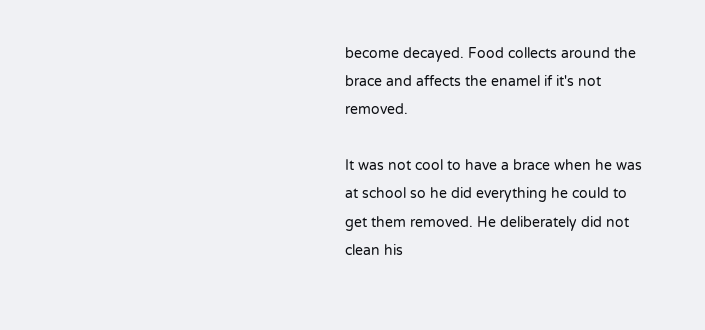become decayed. Food collects around the brace and affects the enamel if it's not removed.

It was not cool to have a brace when he was at school so he did everything he could to get them removed. He deliberately did not clean his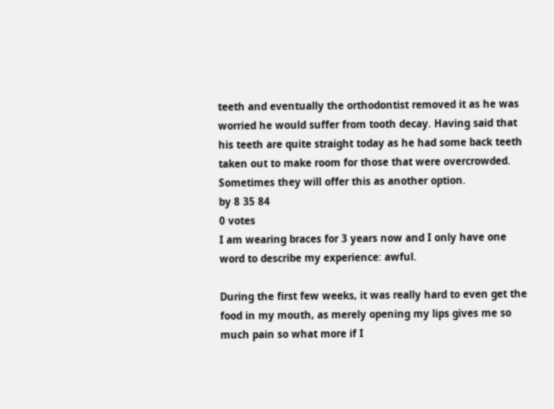teeth and eventually the orthodontist removed it as he was worried he would suffer from tooth decay. Having said that his teeth are quite straight today as he had some back teeth taken out to make room for those that were overcrowded. Sometimes they will offer this as another option.
by 8 35 84
0 votes
I am wearing braces for 3 years now and I only have one word to describe my experience: awful.

During the first few weeks, it was really hard to even get the food in my mouth, as merely opening my lips gives me so much pain so what more if I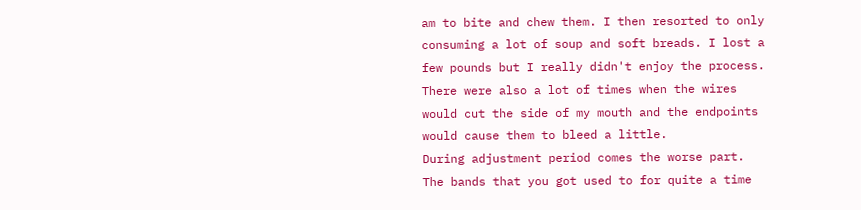am to bite and chew them. I then resorted to only consuming a lot of soup and soft breads. I lost a few pounds but I really didn't enjoy the process. There were also a lot of times when the wires would cut the side of my mouth and the endpoints would cause them to bleed a little.
During adjustment period comes the worse part. The bands that you got used to for quite a time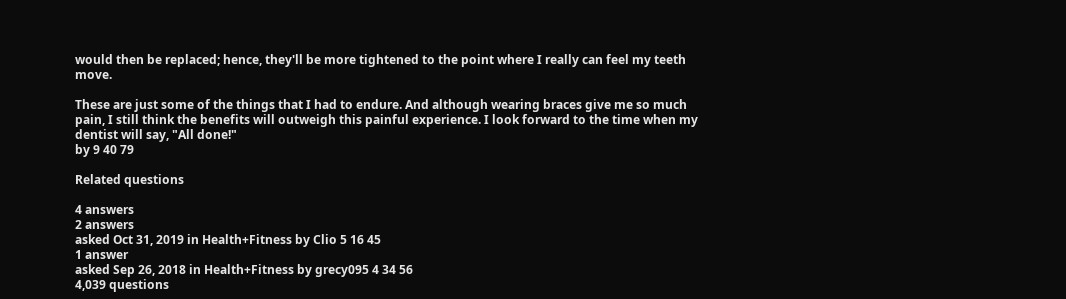would then be replaced; hence, they'll be more tightened to the point where I really can feel my teeth move.

These are just some of the things that I had to endure. And although wearing braces give me so much pain, I still think the benefits will outweigh this painful experience. I look forward to the time when my dentist will say, "All done!"
by 9 40 79

Related questions

4 answers
2 answers
asked Oct 31, 2019 in Health+Fitness by Clio 5 16 45
1 answer
asked Sep 26, 2018 in Health+Fitness by grecy095 4 34 56
4,039 questions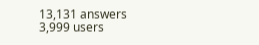13,131 answers
3,999 users